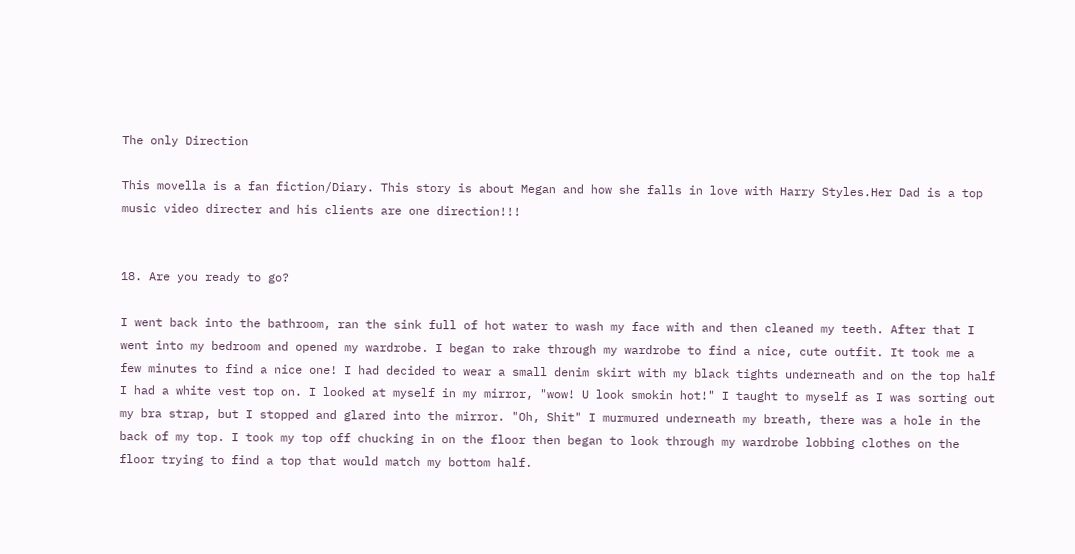The only Direction

This movella is a fan fiction/Diary. This story is about Megan and how she falls in love with Harry Styles.Her Dad is a top music video directer and his clients are one direction!!!


18. Are you ready to go?

I went back into the bathroom, ran the sink full of hot water to wash my face with and then cleaned my teeth. After that I went into my bedroom and opened my wardrobe. I began to rake through my wardrobe to find a nice, cute outfit. It took me a few minutes to find a nice one! I had decided to wear a small denim skirt with my black tights underneath and on the top half I had a white vest top on. I looked at myself in my mirror, "wow! U look smokin hot!" I taught to myself as I was sorting out my bra strap, but I stopped and glared into the mirror. "Oh, Shit" I murmured underneath my breath, there was a hole in the back of my top. I took my top off chucking in on the floor then began to look through my wardrobe lobbing clothes on the floor trying to find a top that would match my bottom half.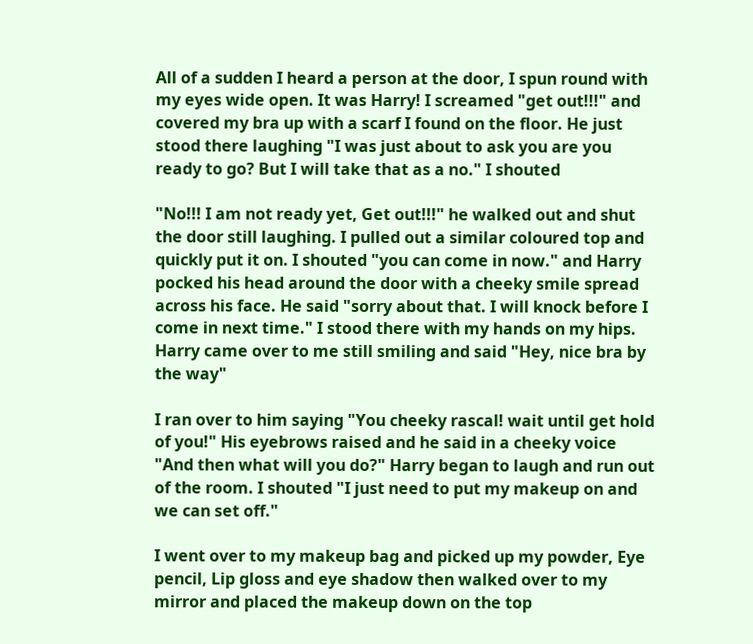All of a sudden I heard a person at the door, I spun round with my eyes wide open. It was Harry! I screamed "get out!!!" and covered my bra up with a scarf I found on the floor. He just stood there laughing "I was just about to ask you are you ready to go? But I will take that as a no." I shouted

"No!!! I am not ready yet, Get out!!!" he walked out and shut the door still laughing. I pulled out a similar coloured top and quickly put it on. I shouted "you can come in now." and Harry pocked his head around the door with a cheeky smile spread across his face. He said "sorry about that. I will knock before I come in next time." I stood there with my hands on my hips. Harry came over to me still smiling and said "Hey, nice bra by the way"

I ran over to him saying "You cheeky rascal! wait until get hold of you!" His eyebrows raised and he said in a cheeky voice "And then what will you do?" Harry began to laugh and run out of the room. I shouted "I just need to put my makeup on and we can set off."

I went over to my makeup bag and picked up my powder, Eye pencil, Lip gloss and eye shadow then walked over to my mirror and placed the makeup down on the top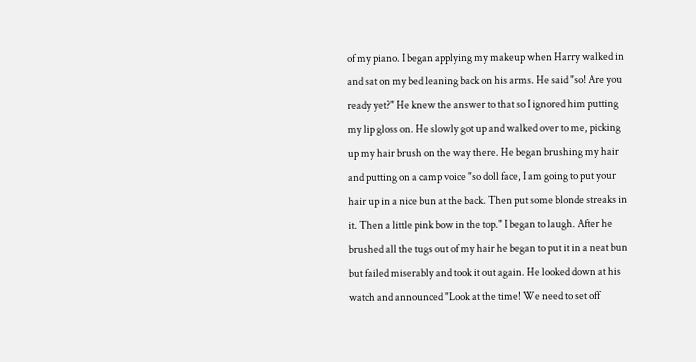of my piano. I began applying my makeup when Harry walked in and sat on my bed leaning back on his arms. He said "so! Are you ready yet?" He knew the answer to that so I ignored him putting my lip gloss on. He slowly got up and walked over to me, picking up my hair brush on the way there. He began brushing my hair and putting on a camp voice "so doll face, I am going to put your hair up in a nice bun at the back. Then put some blonde streaks in it. Then a little pink bow in the top." I began to laugh. After he brushed all the tugs out of my hair he began to put it in a neat bun but failed miserably and took it out again. He looked down at his watch and announced "Look at the time! We need to set off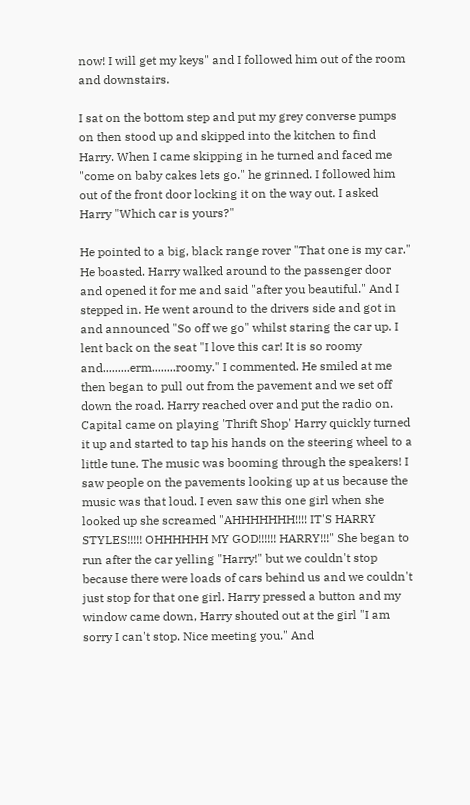now! I will get my keys" and I followed him out of the room and downstairs.

I sat on the bottom step and put my grey converse pumps on then stood up and skipped into the kitchen to find Harry. When I came skipping in he turned and faced me "come on baby cakes lets go." he grinned. I followed him out of the front door locking it on the way out. I asked Harry "Which car is yours?"

He pointed to a big, black range rover "That one is my car." He boasted. Harry walked around to the passenger door and opened it for me and said "after you beautiful." And I stepped in. He went around to the drivers side and got in and announced "So off we go" whilst staring the car up. I lent back on the seat "I love this car! It is so roomy and.........erm........roomy." I commented. He smiled at me then began to pull out from the pavement and we set off down the road. Harry reached over and put the radio on. Capital came on playing 'Thrift Shop' Harry quickly turned it up and started to tap his hands on the steering wheel to a little tune. The music was booming through the speakers! I saw people on the pavements looking up at us because the music was that loud. I even saw this one girl when she looked up she screamed "AHHHHHHH!!!! IT'S HARRY STYLES!!!!! OHHHHHH MY GOD!!!!!! HARRY!!!" She began to run after the car yelling "Harry!" but we couldn't stop because there were loads of cars behind us and we couldn't just stop for that one girl. Harry pressed a button and my window came down, Harry shouted out at the girl "I am sorry I can't stop. Nice meeting you." And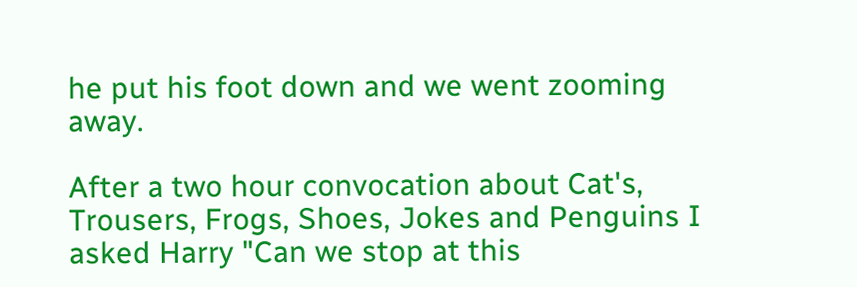he put his foot down and we went zooming away.

After a two hour convocation about Cat's, Trousers, Frogs, Shoes, Jokes and Penguins I asked Harry "Can we stop at this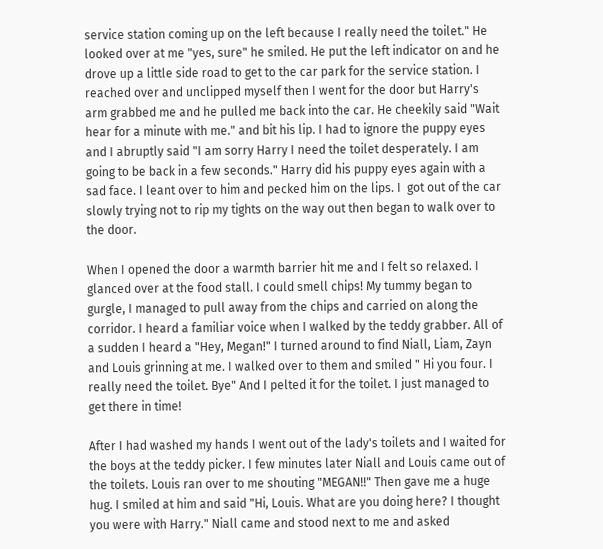service station coming up on the left because I really need the toilet." He looked over at me "yes, sure" he smiled. He put the left indicator on and he drove up a little side road to get to the car park for the service station. I reached over and unclipped myself then I went for the door but Harry's arm grabbed me and he pulled me back into the car. He cheekily said "Wait hear for a minute with me." and bit his lip. I had to ignore the puppy eyes and I abruptly said "I am sorry Harry I need the toilet desperately. I am going to be back in a few seconds." Harry did his puppy eyes again with a sad face. I leant over to him and pecked him on the lips. I  got out of the car slowly trying not to rip my tights on the way out then began to walk over to the door.

When I opened the door a warmth barrier hit me and I felt so relaxed. I glanced over at the food stall. I could smell chips! My tummy began to gurgle, I managed to pull away from the chips and carried on along the corridor. I heard a familiar voice when I walked by the teddy grabber. All of a sudden I heard a "Hey, Megan!" I turned around to find Niall, Liam, Zayn and Louis grinning at me. I walked over to them and smiled " Hi you four. I really need the toilet. Bye" And I pelted it for the toilet. I just managed to get there in time!

After I had washed my hands I went out of the lady's toilets and I waited for the boys at the teddy picker. I few minutes later Niall and Louis came out of the toilets. Louis ran over to me shouting "MEGAN!!" Then gave me a huge hug. I smiled at him and said "Hi, Louis. What are you doing here? I thought you were with Harry." Niall came and stood next to me and asked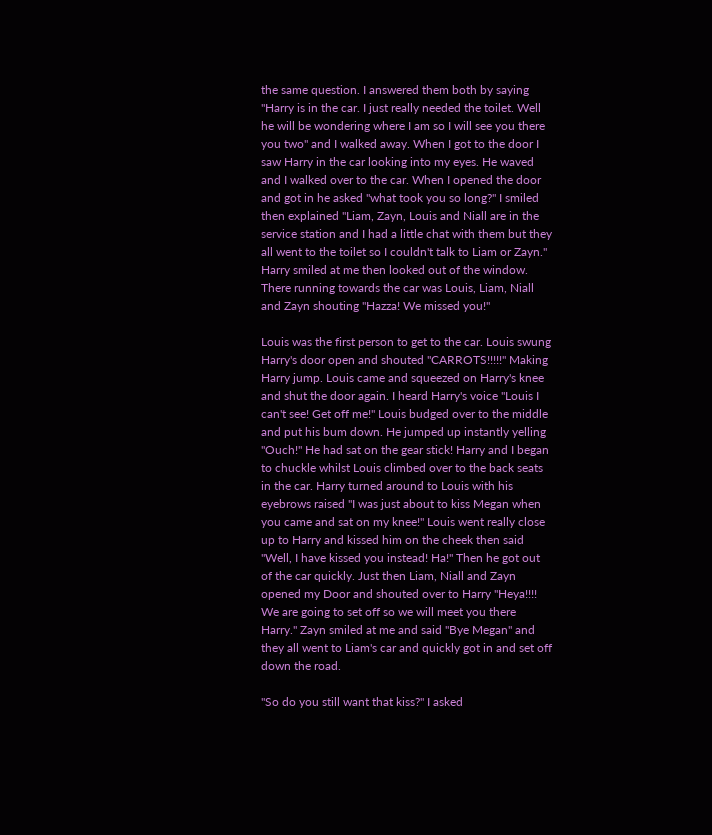the same question. I answered them both by saying "Harry is in the car. I just really needed the toilet. Well he will be wondering where I am so I will see you there you two" and I walked away. When I got to the door I saw Harry in the car looking into my eyes. He waved and I walked over to the car. When I opened the door and got in he asked "what took you so long?" I smiled then explained "Liam, Zayn, Louis and Niall are in the service station and I had a little chat with them but they all went to the toilet so I couldn't talk to Liam or Zayn." Harry smiled at me then looked out of the window. There running towards the car was Louis, Liam, Niall and Zayn shouting "Hazza! We missed you!"

Louis was the first person to get to the car. Louis swung Harry's door open and shouted "CARROTS!!!!!" Making Harry jump. Louis came and squeezed on Harry's knee and shut the door again. I heard Harry's voice "Louis I can't see! Get off me!" Louis budged over to the middle and put his bum down. He jumped up instantly yelling "Ouch!" He had sat on the gear stick! Harry and I began to chuckle whilst Louis climbed over to the back seats in the car. Harry turned around to Louis with his eyebrows raised "I was just about to kiss Megan when you came and sat on my knee!" Louis went really close up to Harry and kissed him on the cheek then said "Well, I have kissed you instead! Ha!" Then he got out of the car quickly. Just then Liam, Niall and Zayn opened my Door and shouted over to Harry "Heya!!!! We are going to set off so we will meet you there Harry." Zayn smiled at me and said "Bye Megan" and they all went to Liam's car and quickly got in and set off down the road.

"So do you still want that kiss?" I asked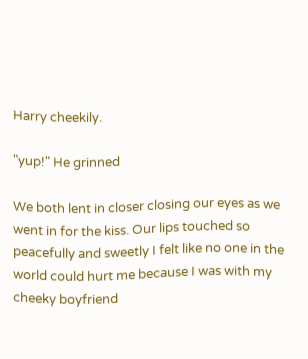Harry cheekily.

"yup!" He grinned

We both lent in closer closing our eyes as we went in for the kiss. Our lips touched so peacefully and sweetly I felt like no one in the world could hurt me because I was with my cheeky boyfriend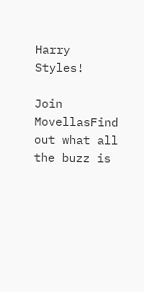Harry Styles!

Join MovellasFind out what all the buzz is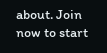about. Join now to start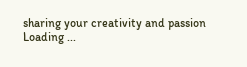sharing your creativity and passion
Loading ...